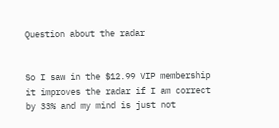Question about the radar


So I saw in the $12.99 VIP membership it improves the radar if I am correct by 33% and my mind is just not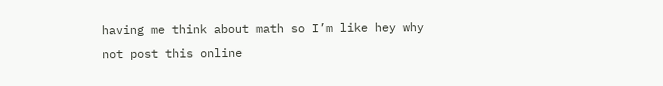having me think about math so I’m like hey why not post this online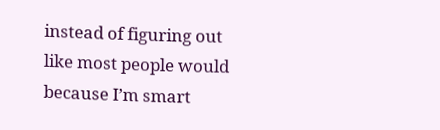instead of figuring out like most people would because I’m smart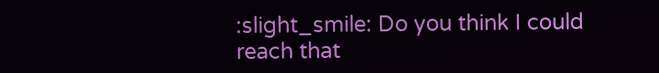:slight_smile: Do you think I could reach that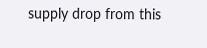supply drop from this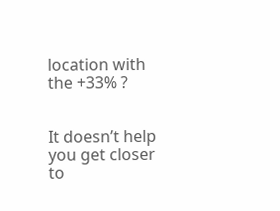location with the +33% ?


It doesn’t help you get closer to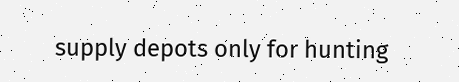supply depots only for hunting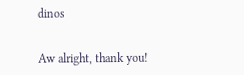dinos


Aw alright, thank you!